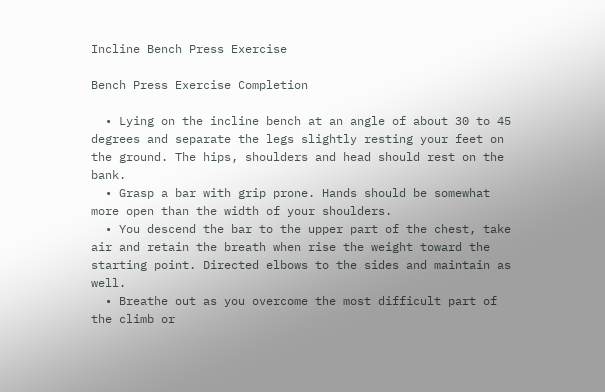Incline Bench Press Exercise

Bench Press Exercise Completion

  • Lying on the incline bench at an angle of about 30 to 45 degrees and separate the legs slightly resting your feet on the ground. The hips, shoulders and head should rest on the bank.
  • Grasp a bar with grip prone. Hands should be somewhat more open than the width of your shoulders.
  • You descend the bar to the upper part of the chest, take air and retain the breath when rise the weight toward the starting point. Directed elbows to the sides and maintain as well.
  • Breathe out as you overcome the most difficult part of the climb or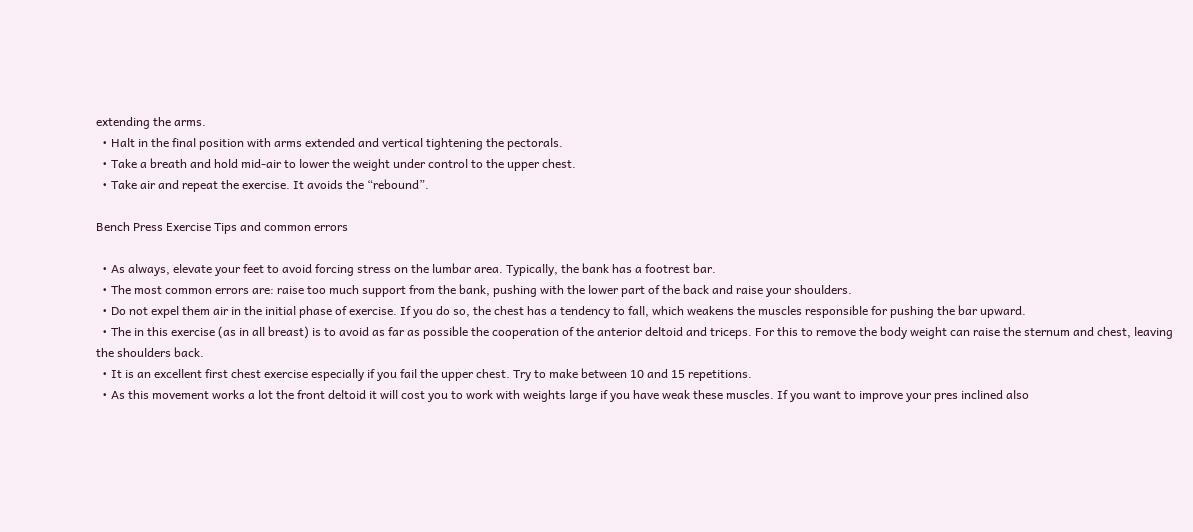extending the arms.
  • Halt in the final position with arms extended and vertical tightening the pectorals.
  • Take a breath and hold mid-air to lower the weight under control to the upper chest.
  • Take air and repeat the exercise. It avoids the “rebound”.

Bench Press Exercise Tips and common errors

  • As always, elevate your feet to avoid forcing stress on the lumbar area. Typically, the bank has a footrest bar.
  • The most common errors are: raise too much support from the bank, pushing with the lower part of the back and raise your shoulders.
  • Do not expel them air in the initial phase of exercise. If you do so, the chest has a tendency to fall, which weakens the muscles responsible for pushing the bar upward.
  • The in this exercise (as in all breast) is to avoid as far as possible the cooperation of the anterior deltoid and triceps. For this to remove the body weight can raise the sternum and chest, leaving the shoulders back.
  • It is an excellent first chest exercise especially if you fail the upper chest. Try to make between 10 and 15 repetitions.
  • As this movement works a lot the front deltoid it will cost you to work with weights large if you have weak these muscles. If you want to improve your pres inclined also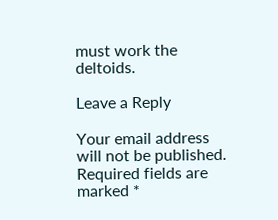must work the deltoids.

Leave a Reply

Your email address will not be published. Required fields are marked *